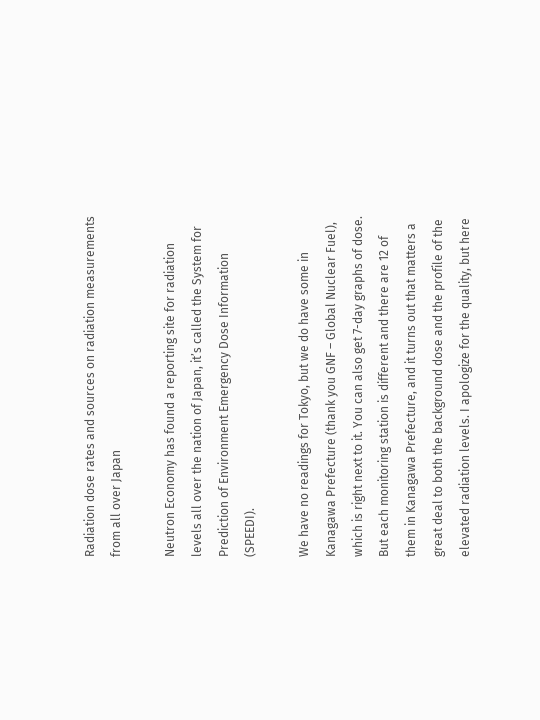Radiation dose rates and sources on radiation measurements from all over Japan

Neutron Economy has found a reporting site for radiation levels all over the nation of Japan, it’s called the System for Prediction of Environment Emergency Dose Information (SPEEDI).

We have no readings for Tokyo, but we do have some in Kanagawa Prefecture (thank you GNF – Global Nuclear Fuel), which is right next to it. You can also get 7-day graphs of dose. But each monitoring station is different and there are 12 of them in Kanagawa Prefecture, and it turns out that matters a great deal to both the background dose and the profile of the elevated radiation levels. I apologize for the quality, but here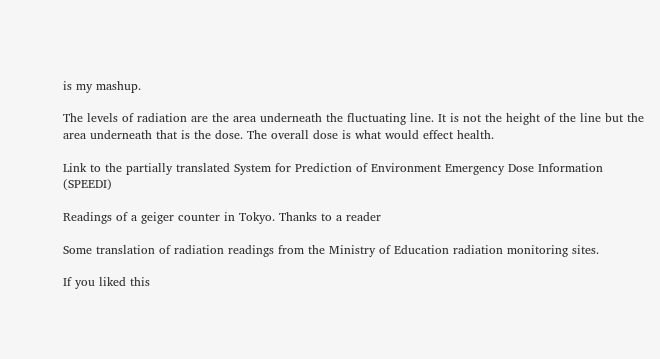is my mashup.

The levels of radiation are the area underneath the fluctuating line. It is not the height of the line but the area underneath that is the dose. The overall dose is what would effect health.

Link to the partially translated System for Prediction of Environment Emergency Dose Information (SPEEDI)

Readings of a geiger counter in Tokyo. Thanks to a reader

Some translation of radiation readings from the Ministry of Education radiation monitoring sites.

If you liked this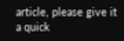article, please give it a quick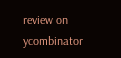review on ycombinator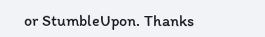or StumbleUpon. Thanks